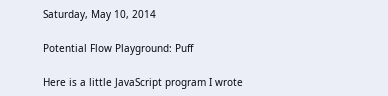Saturday, May 10, 2014

Potential Flow Playground: Puff

Here is a little JavaScript program I wrote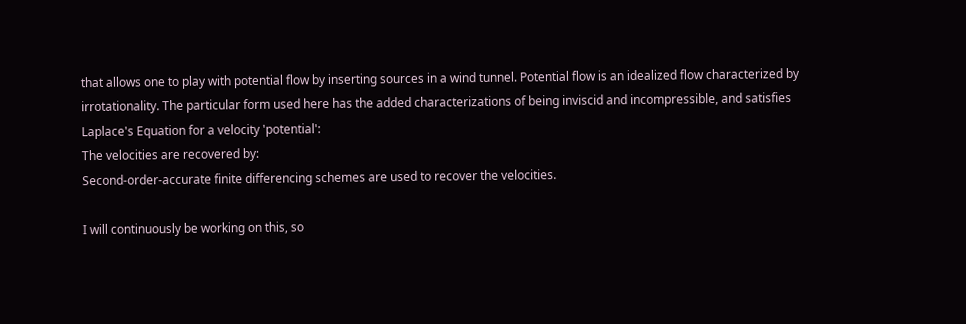that allows one to play with potential flow by inserting sources in a wind tunnel. Potential flow is an idealized flow characterized by irrotationality. The particular form used here has the added characterizations of being inviscid and incompressible, and satisfies Laplace's Equation for a velocity 'potential':
The velocities are recovered by:
Second-order-accurate finite differencing schemes are used to recover the velocities.

I will continuously be working on this, so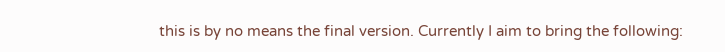this is by no means the final version. Currently I aim to bring the following: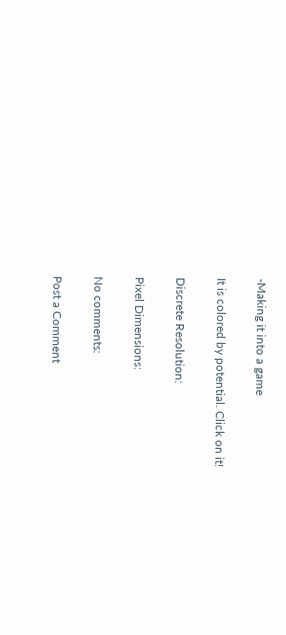-Making it into a game

It is colored by potential. Click on it!

Discrete Resolution:

Pixel Dimensions:

No comments:

Post a Comment